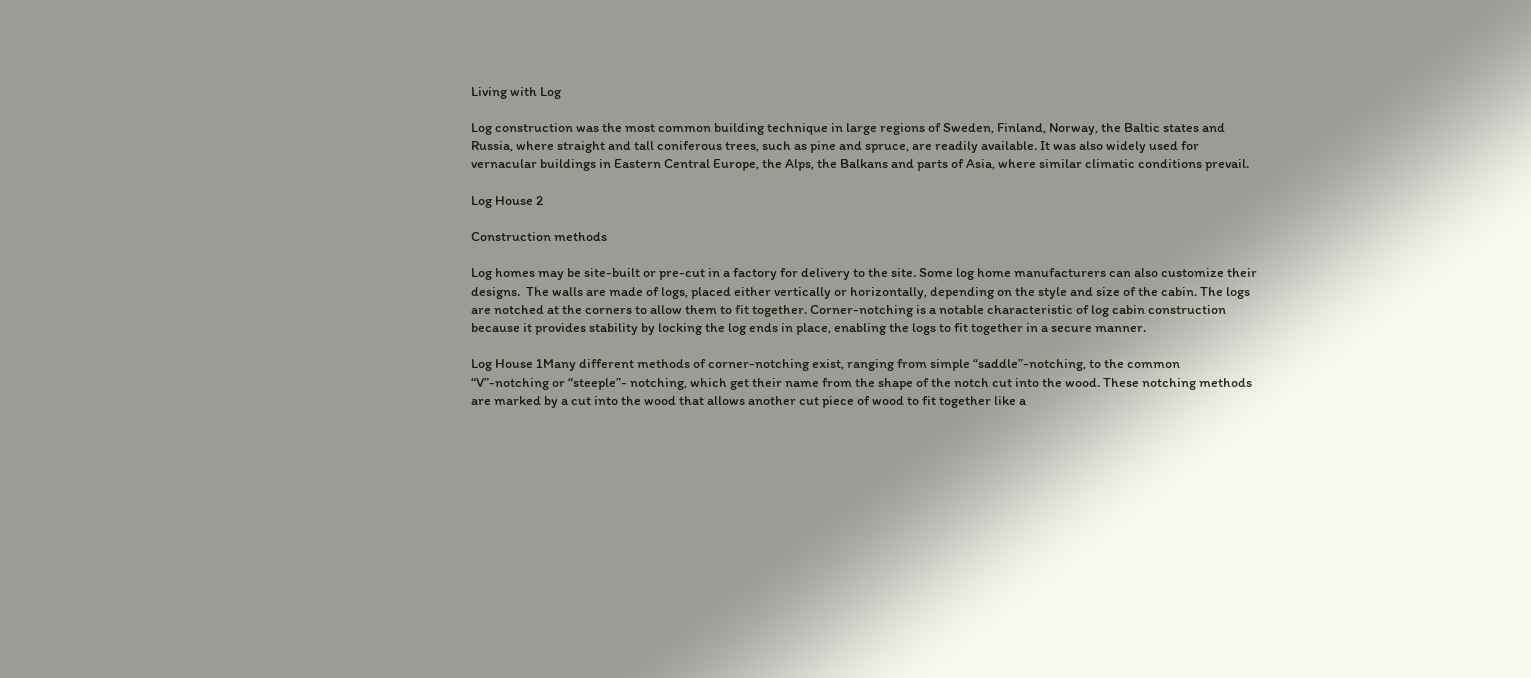Living with Log

Log construction was the most common building technique in large regions of Sweden, Finland, Norway, the Baltic states and Russia, where straight and tall coniferous trees, such as pine and spruce, are readily available. It was also widely used for vernacular buildings in Eastern Central Europe, the Alps, the Balkans and parts of Asia, where similar climatic conditions prevail.

Log House 2

Construction methods

Log homes may be site-built or pre-cut in a factory for delivery to the site. Some log home manufacturers can also customize their designs.  The walls are made of logs, placed either vertically or horizontally, depending on the style and size of the cabin. The logs are notched at the corners to allow them to fit together. Corner-notching is a notable characteristic of log cabin construction because it provides stability by locking the log ends in place, enabling the logs to fit together in a secure manner.

Log House 1Many different methods of corner-notching exist, ranging from simple “saddle”-notching, to the common “V”-notching or “steeple”- notching, which get their name from the shape of the notch cut into the wood. These notching methods are marked by a cut into the wood that allows another cut piece of wood to fit together like a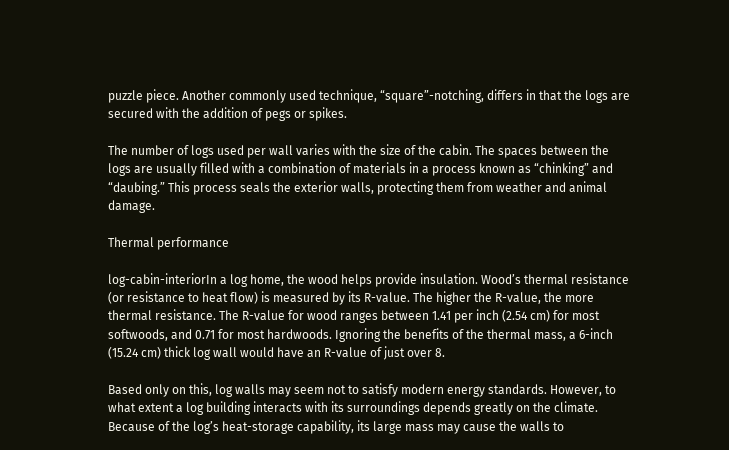puzzle piece. Another commonly used technique, “square”-notching, differs in that the logs are secured with the addition of pegs or spikes.

The number of logs used per wall varies with the size of the cabin. The spaces between the logs are usually filled with a combination of materials in a process known as “chinking” and “daubing.” This process seals the exterior walls, protecting them from weather and animal damage.

Thermal performance

log-cabin-interiorIn a log home, the wood helps provide insulation. Wood’s thermal resistance (or resistance to heat flow) is measured by its R-value. The higher the R-value, the more thermal resistance. The R-value for wood ranges between 1.41 per inch (2.54 cm) for most softwoods, and 0.71 for most hardwoods. Ignoring the benefits of the thermal mass, a 6-inch (15.24 cm) thick log wall would have an R-value of just over 8.

Based only on this, log walls may seem not to satisfy modern energy standards. However, to what extent a log building interacts with its surroundings depends greatly on the climate. Because of the log’s heat-storage capability, its large mass may cause the walls to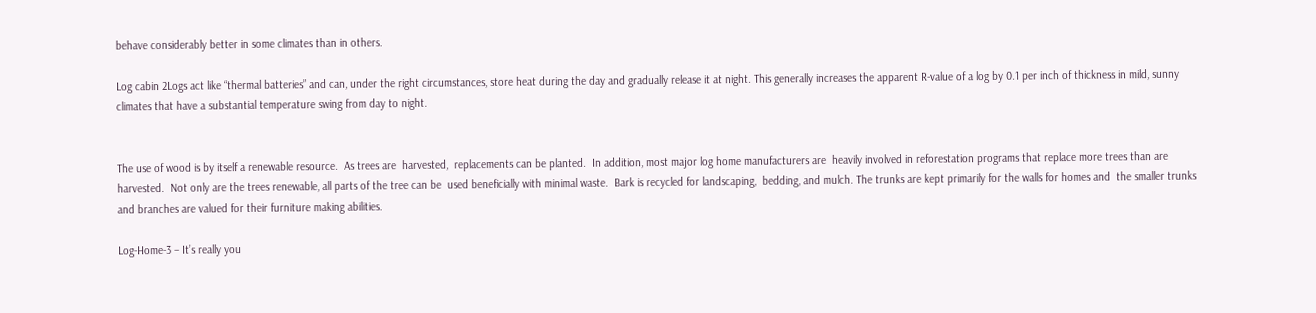behave considerably better in some climates than in others.

Log cabin 2Logs act like “thermal batteries” and can, under the right circumstances, store heat during the day and gradually release it at night. This generally increases the apparent R-value of a log by 0.1 per inch of thickness in mild, sunny climates that have a substantial temperature swing from day to night.


The use of wood is by itself a renewable resource.  As trees are  harvested,  replacements can be planted.  In addition, most major log home manufacturers are  heavily involved in reforestation programs that replace more trees than are  harvested.  Not only are the trees renewable, all parts of the tree can be  used beneficially with minimal waste.  Bark is recycled for landscaping,  bedding, and mulch. The trunks are kept primarily for the walls for homes and  the smaller trunks and branches are valued for their furniture making abilities.

Log-Home-3 – It’s really you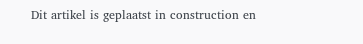Dit artikel is geplaatst in construction en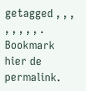getagged , , , , , , , , . Bookmark hier de permalink.